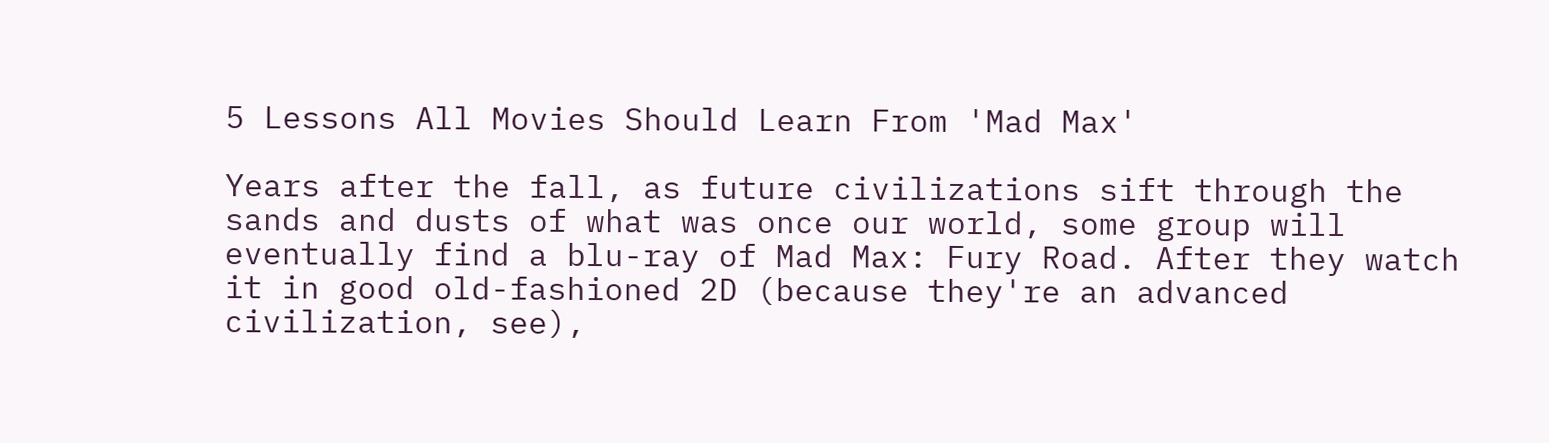5 Lessons All Movies Should Learn From 'Mad Max'

Years after the fall, as future civilizations sift through the sands and dusts of what was once our world, some group will eventually find a blu-ray of Mad Max: Fury Road. After they watch it in good old-fashioned 2D (because they're an advanced civilization, see),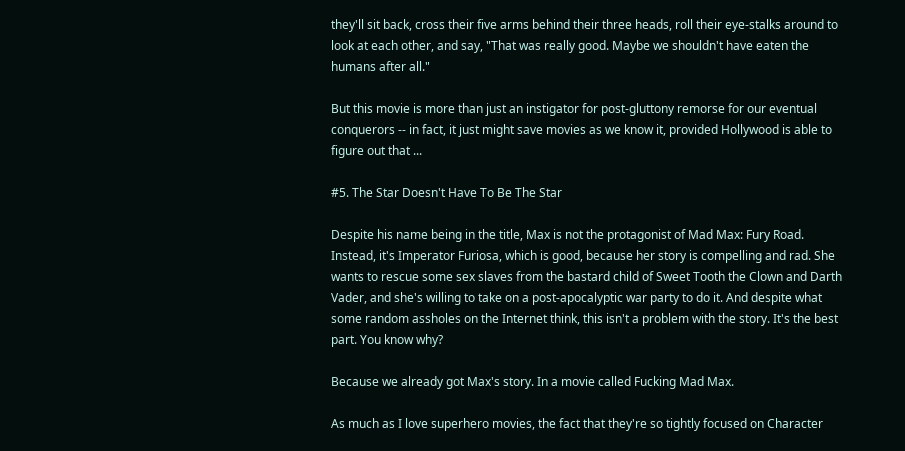they'll sit back, cross their five arms behind their three heads, roll their eye-stalks around to look at each other, and say, "That was really good. Maybe we shouldn't have eaten the humans after all."

But this movie is more than just an instigator for post-gluttony remorse for our eventual conquerors -- in fact, it just might save movies as we know it, provided Hollywood is able to figure out that ...

#5. The Star Doesn't Have To Be The Star

Despite his name being in the title, Max is not the protagonist of Mad Max: Fury Road. Instead, it's Imperator Furiosa, which is good, because her story is compelling and rad. She wants to rescue some sex slaves from the bastard child of Sweet Tooth the Clown and Darth Vader, and she's willing to take on a post-apocalyptic war party to do it. And despite what some random assholes on the Internet think, this isn't a problem with the story. It's the best part. You know why?

Because we already got Max's story. In a movie called Fucking Mad Max.

As much as I love superhero movies, the fact that they're so tightly focused on Character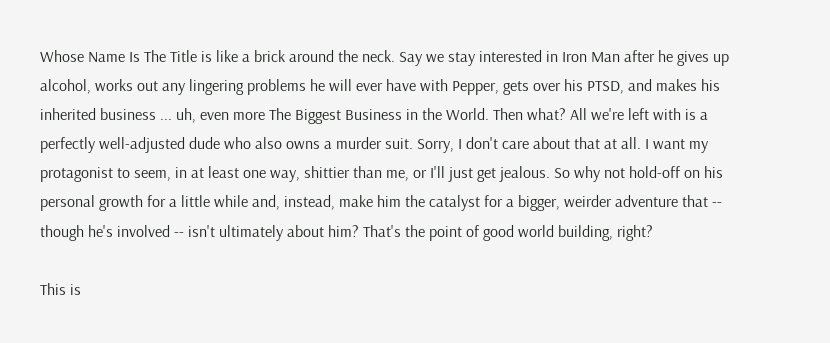Whose Name Is The Title is like a brick around the neck. Say we stay interested in Iron Man after he gives up alcohol, works out any lingering problems he will ever have with Pepper, gets over his PTSD, and makes his inherited business ... uh, even more The Biggest Business in the World. Then what? All we're left with is a perfectly well-adjusted dude who also owns a murder suit. Sorry, I don't care about that at all. I want my protagonist to seem, in at least one way, shittier than me, or I'll just get jealous. So why not hold-off on his personal growth for a little while and, instead, make him the catalyst for a bigger, weirder adventure that -- though he's involved -- isn't ultimately about him? That's the point of good world building, right?

This is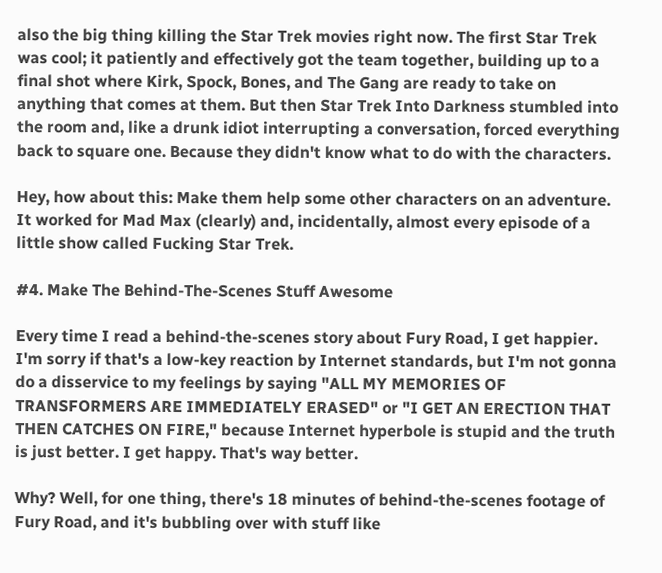also the big thing killing the Star Trek movies right now. The first Star Trek was cool; it patiently and effectively got the team together, building up to a final shot where Kirk, Spock, Bones, and The Gang are ready to take on anything that comes at them. But then Star Trek Into Darkness stumbled into the room and, like a drunk idiot interrupting a conversation, forced everything back to square one. Because they didn't know what to do with the characters.

Hey, how about this: Make them help some other characters on an adventure. It worked for Mad Max (clearly) and, incidentally, almost every episode of a little show called Fucking Star Trek.

#4. Make The Behind-The-Scenes Stuff Awesome

Every time I read a behind-the-scenes story about Fury Road, I get happier. I'm sorry if that's a low-key reaction by Internet standards, but I'm not gonna do a disservice to my feelings by saying "ALL MY MEMORIES OF TRANSFORMERS ARE IMMEDIATELY ERASED" or "I GET AN ERECTION THAT THEN CATCHES ON FIRE," because Internet hyperbole is stupid and the truth is just better. I get happy. That's way better.

Why? Well, for one thing, there's 18 minutes of behind-the-scenes footage of Fury Road, and it's bubbling over with stuff like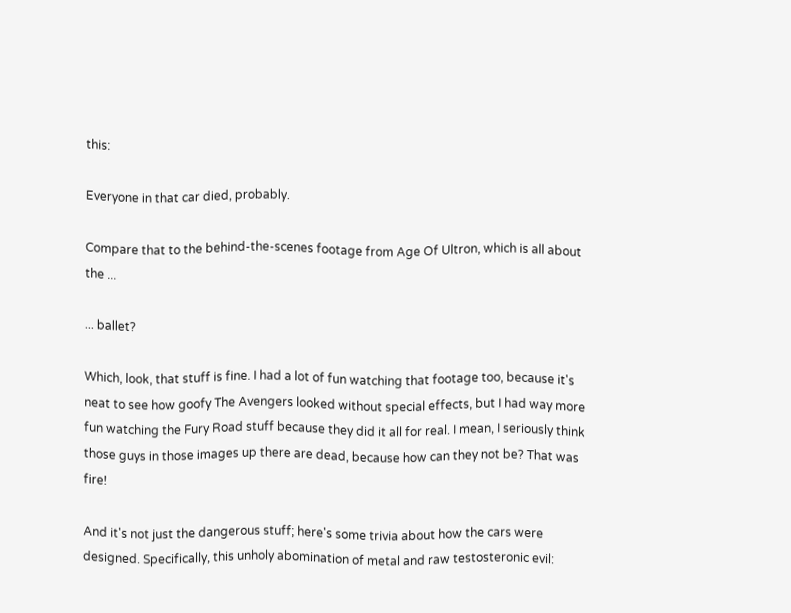this:

Everyone in that car died, probably.

Compare that to the behind-the-scenes footage from Age Of Ultron, which is all about the ...

... ballet?

Which, look, that stuff is fine. I had a lot of fun watching that footage too, because it's neat to see how goofy The Avengers looked without special effects, but I had way more fun watching the Fury Road stuff because they did it all for real. I mean, I seriously think those guys in those images up there are dead, because how can they not be? That was fire!

And it's not just the dangerous stuff; here's some trivia about how the cars were designed. Specifically, this unholy abomination of metal and raw testosteronic evil: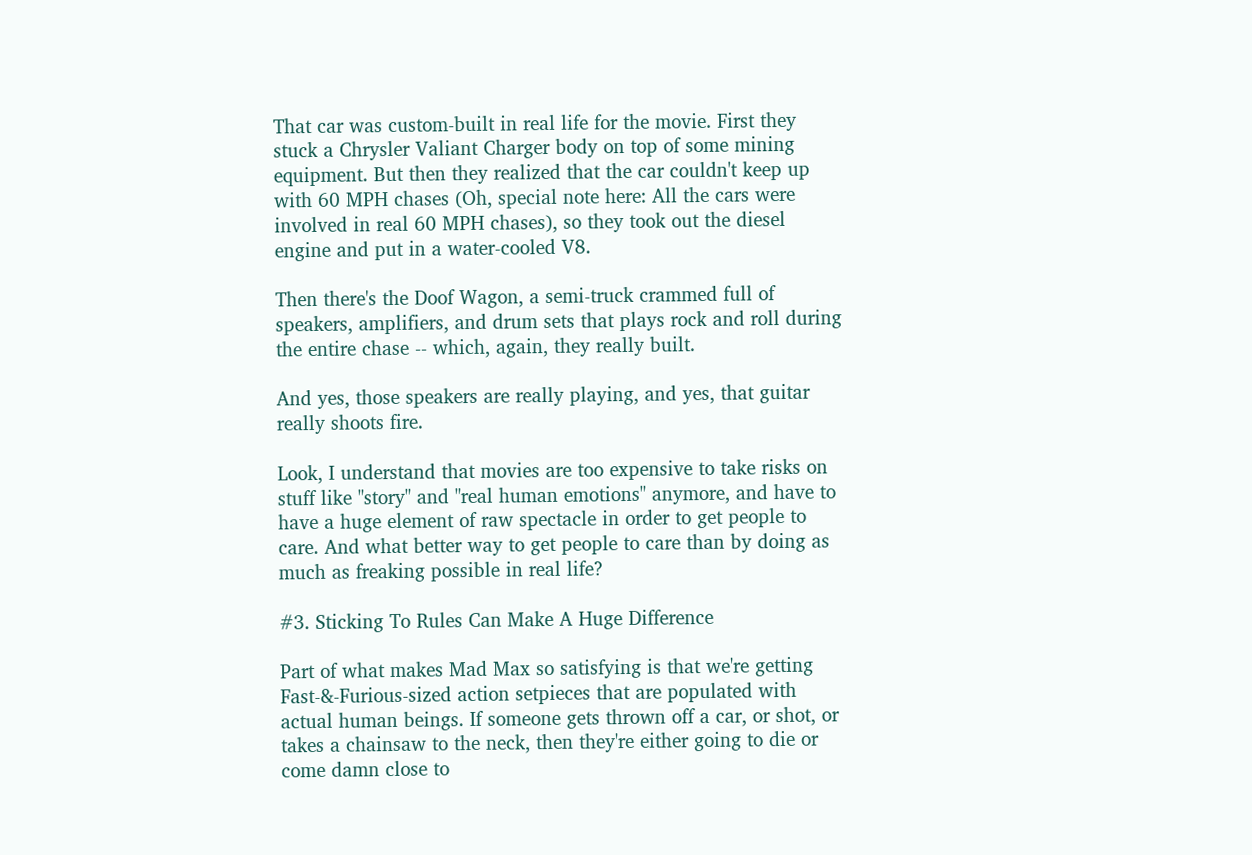That car was custom-built in real life for the movie. First they stuck a Chrysler Valiant Charger body on top of some mining equipment. But then they realized that the car couldn't keep up with 60 MPH chases (Oh, special note here: All the cars were involved in real 60 MPH chases), so they took out the diesel engine and put in a water-cooled V8.

Then there's the Doof Wagon, a semi-truck crammed full of speakers, amplifiers, and drum sets that plays rock and roll during the entire chase -- which, again, they really built.

And yes, those speakers are really playing, and yes, that guitar really shoots fire.

Look, I understand that movies are too expensive to take risks on stuff like "story" and "real human emotions" anymore, and have to have a huge element of raw spectacle in order to get people to care. And what better way to get people to care than by doing as much as freaking possible in real life?

#3. Sticking To Rules Can Make A Huge Difference

Part of what makes Mad Max so satisfying is that we're getting Fast-&-Furious-sized action setpieces that are populated with actual human beings. If someone gets thrown off a car, or shot, or takes a chainsaw to the neck, then they're either going to die or come damn close to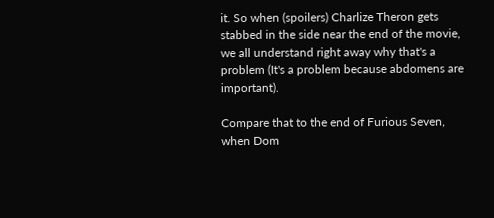it. So when (spoilers) Charlize Theron gets stabbed in the side near the end of the movie, we all understand right away why that's a problem (It's a problem because abdomens are important).

Compare that to the end of Furious Seven, when Dom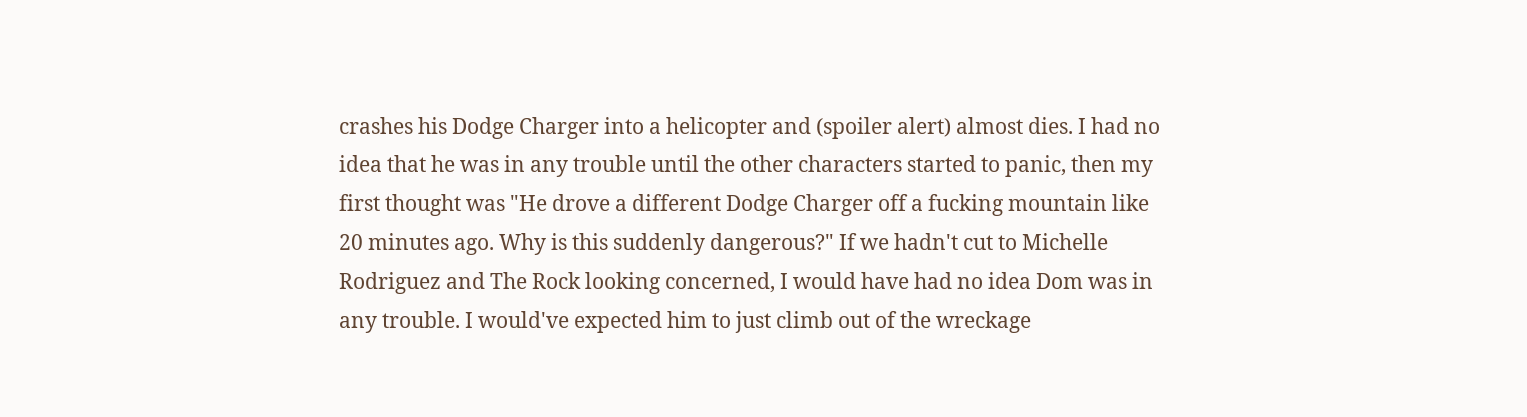crashes his Dodge Charger into a helicopter and (spoiler alert) almost dies. I had no idea that he was in any trouble until the other characters started to panic, then my first thought was "He drove a different Dodge Charger off a fucking mountain like 20 minutes ago. Why is this suddenly dangerous?" If we hadn't cut to Michelle Rodriguez and The Rock looking concerned, I would have had no idea Dom was in any trouble. I would've expected him to just climb out of the wreckage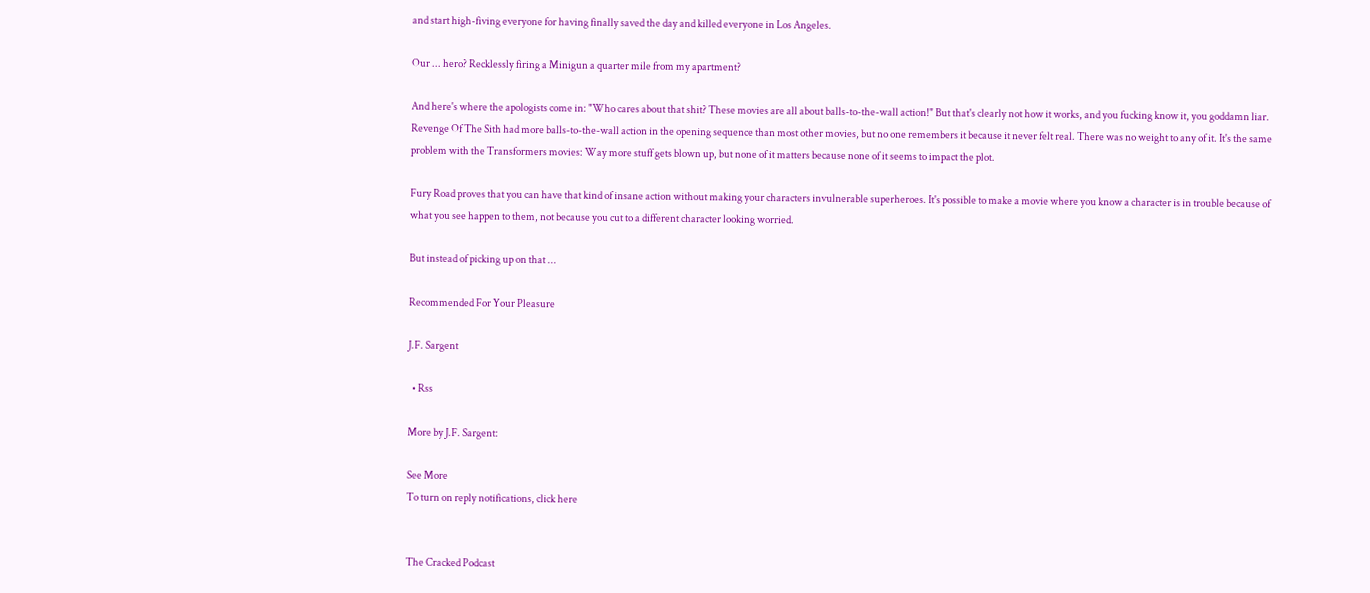and start high-fiving everyone for having finally saved the day and killed everyone in Los Angeles.

Our ... hero? Recklessly firing a Minigun a quarter mile from my apartment?

And here's where the apologists come in: "Who cares about that shit? These movies are all about balls-to-the-wall action!" But that's clearly not how it works, and you fucking know it, you goddamn liar. Revenge Of The Sith had more balls-to-the-wall action in the opening sequence than most other movies, but no one remembers it because it never felt real. There was no weight to any of it. It's the same problem with the Transformers movies: Way more stuff gets blown up, but none of it matters because none of it seems to impact the plot.

Fury Road proves that you can have that kind of insane action without making your characters invulnerable superheroes. It's possible to make a movie where you know a character is in trouble because of what you see happen to them, not because you cut to a different character looking worried.

But instead of picking up on that ...

Recommended For Your Pleasure

J.F. Sargent

  • Rss

More by J.F. Sargent:

See More
To turn on reply notifications, click here


The Cracked Podcast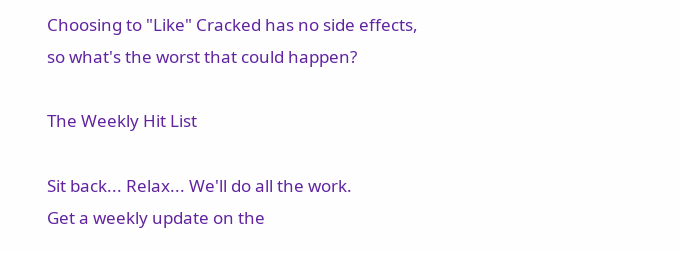Choosing to "Like" Cracked has no side effects, so what's the worst that could happen?

The Weekly Hit List

Sit back... Relax... We'll do all the work.
Get a weekly update on the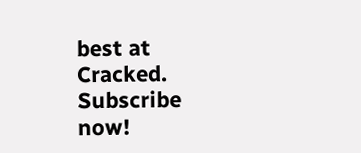best at Cracked. Subscribe now!